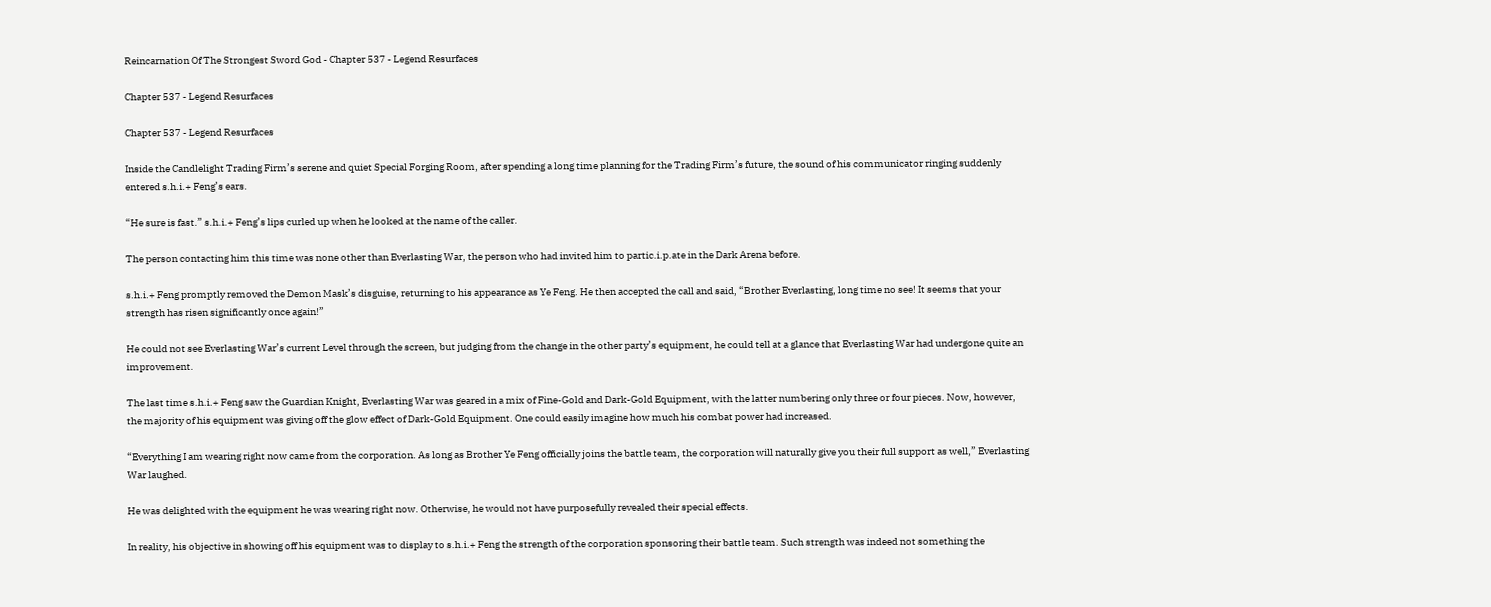Reincarnation Of The Strongest Sword God - Chapter 537 - Legend Resurfaces

Chapter 537 - Legend Resurfaces

Chapter 537 - Legend Resurfaces

Inside the Candlelight Trading Firm’s serene and quiet Special Forging Room, after spending a long time planning for the Trading Firm’s future, the sound of his communicator ringing suddenly entered s.h.i.+ Feng’s ears.

“He sure is fast.” s.h.i.+ Feng’s lips curled up when he looked at the name of the caller.

The person contacting him this time was none other than Everlasting War, the person who had invited him to partic.i.p.ate in the Dark Arena before.

s.h.i.+ Feng promptly removed the Demon Mask’s disguise, returning to his appearance as Ye Feng. He then accepted the call and said, “Brother Everlasting, long time no see! It seems that your strength has risen significantly once again!”

He could not see Everlasting War’s current Level through the screen, but judging from the change in the other party’s equipment, he could tell at a glance that Everlasting War had undergone quite an improvement.

The last time s.h.i.+ Feng saw the Guardian Knight, Everlasting War was geared in a mix of Fine-Gold and Dark-Gold Equipment, with the latter numbering only three or four pieces. Now, however, the majority of his equipment was giving off the glow effect of Dark-Gold Equipment. One could easily imagine how much his combat power had increased.

“Everything I am wearing right now came from the corporation. As long as Brother Ye Feng officially joins the battle team, the corporation will naturally give you their full support as well,” Everlasting War laughed.

He was delighted with the equipment he was wearing right now. Otherwise, he would not have purposefully revealed their special effects.

In reality, his objective in showing off his equipment was to display to s.h.i.+ Feng the strength of the corporation sponsoring their battle team. Such strength was indeed not something the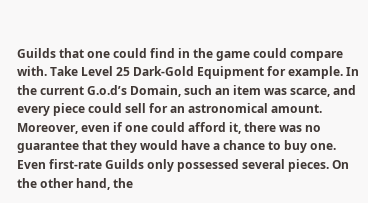Guilds that one could find in the game could compare with. Take Level 25 Dark-Gold Equipment for example. In the current G.o.d’s Domain, such an item was scarce, and every piece could sell for an astronomical amount. Moreover, even if one could afford it, there was no guarantee that they would have a chance to buy one. Even first-rate Guilds only possessed several pieces. On the other hand, the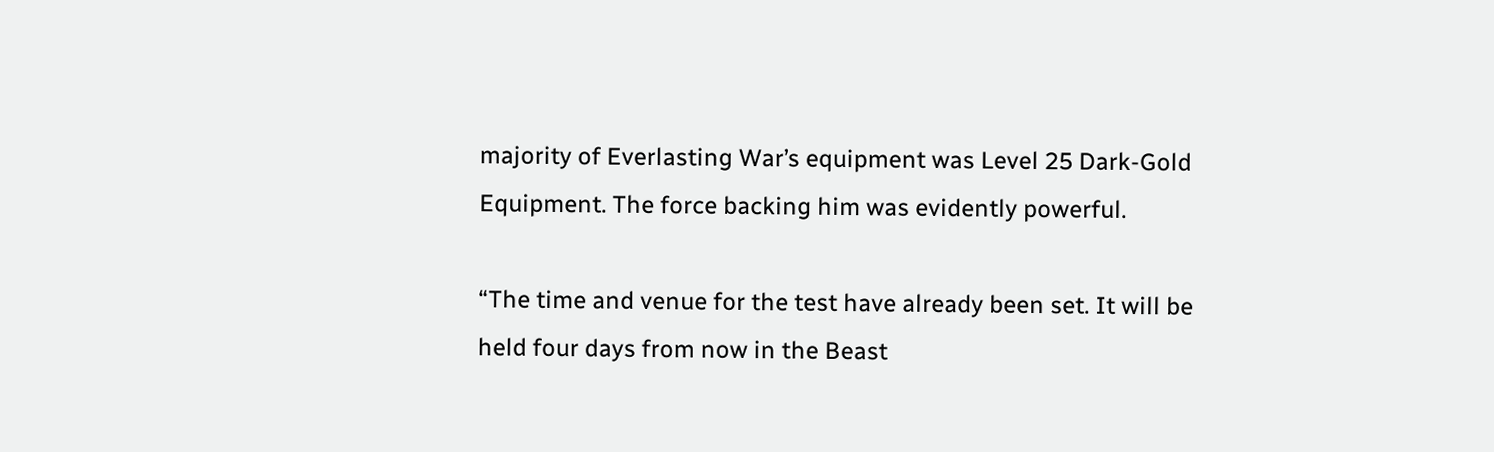majority of Everlasting War’s equipment was Level 25 Dark-Gold Equipment. The force backing him was evidently powerful.

“The time and venue for the test have already been set. It will be held four days from now in the Beast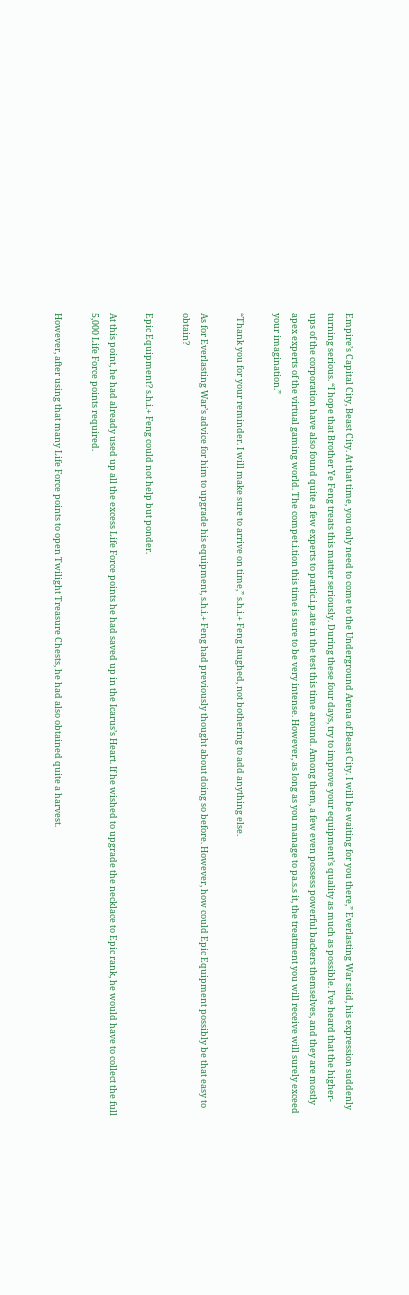Empire’s Capital City, Beast City. At that time, you only need to come to the Underground Arena of Beast City. I will be waiting for you there,” Everlasting War said, his expression suddenly turning serious. “I hope that Brother Ye Feng treats this matter seriously. During these four days, try to improve your equipment’s quality as much as possible. I’ve heard that the higher-ups of the corporation have also found quite a few experts to partic.i.p.ate in the test this time around. Among them, a few even possess powerful backers themselves, and they are mostly apex experts of the virtual gaming world. The compet.i.tion this time is sure to be very intense. However, as long as you manage to pa.s.s it, the treatment you will receive will surely exceed your imagination.”

“Thank you for your reminder. I will make sure to arrive on time,” s.h.i.+ Feng laughed, not bothering to add anything else.

As for Everlasting War’s advice for him to upgrade his equipment, s.h.i.+ Feng had previously thought about doing so before. However, how could Epic Equipment possibly be that easy to obtain?

Epic Equipment? s.h.i.+ Feng could not help but ponder.

At this point, he had already used up all the excess Life Force points he had saved up in the Icarus’s Heart. If he wished to upgrade the necklace to Epic rank, he would have to collect the full 5,000 Life Force points required.

However, after using that many Life Force points to open Twilight Treasure Chests, he had also obtained quite a harvest.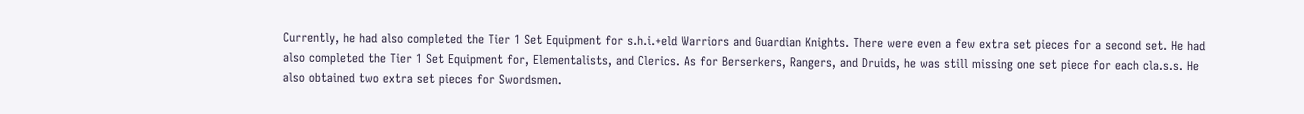Currently, he had also completed the Tier 1 Set Equipment for s.h.i.+eld Warriors and Guardian Knights. There were even a few extra set pieces for a second set. He had also completed the Tier 1 Set Equipment for, Elementalists, and Clerics. As for Berserkers, Rangers, and Druids, he was still missing one set piece for each cla.s.s. He also obtained two extra set pieces for Swordsmen.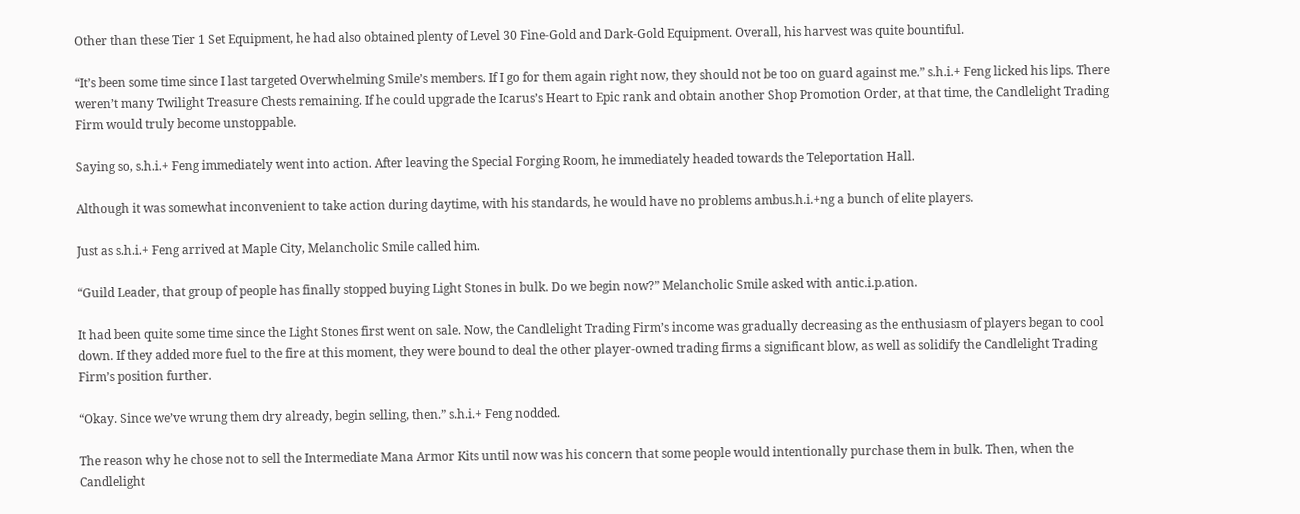Other than these Tier 1 Set Equipment, he had also obtained plenty of Level 30 Fine-Gold and Dark-Gold Equipment. Overall, his harvest was quite bountiful.

“It’s been some time since I last targeted Overwhelming Smile’s members. If I go for them again right now, they should not be too on guard against me.” s.h.i.+ Feng licked his lips. There weren’t many Twilight Treasure Chests remaining. If he could upgrade the Icarus’s Heart to Epic rank and obtain another Shop Promotion Order, at that time, the Candlelight Trading Firm would truly become unstoppable.

Saying so, s.h.i.+ Feng immediately went into action. After leaving the Special Forging Room, he immediately headed towards the Teleportation Hall.

Although it was somewhat inconvenient to take action during daytime, with his standards, he would have no problems ambus.h.i.+ng a bunch of elite players.

Just as s.h.i.+ Feng arrived at Maple City, Melancholic Smile called him.

“Guild Leader, that group of people has finally stopped buying Light Stones in bulk. Do we begin now?” Melancholic Smile asked with antic.i.p.ation.

It had been quite some time since the Light Stones first went on sale. Now, the Candlelight Trading Firm’s income was gradually decreasing as the enthusiasm of players began to cool down. If they added more fuel to the fire at this moment, they were bound to deal the other player-owned trading firms a significant blow, as well as solidify the Candlelight Trading Firm’s position further.

“Okay. Since we’ve wrung them dry already, begin selling, then.” s.h.i.+ Feng nodded.

The reason why he chose not to sell the Intermediate Mana Armor Kits until now was his concern that some people would intentionally purchase them in bulk. Then, when the Candlelight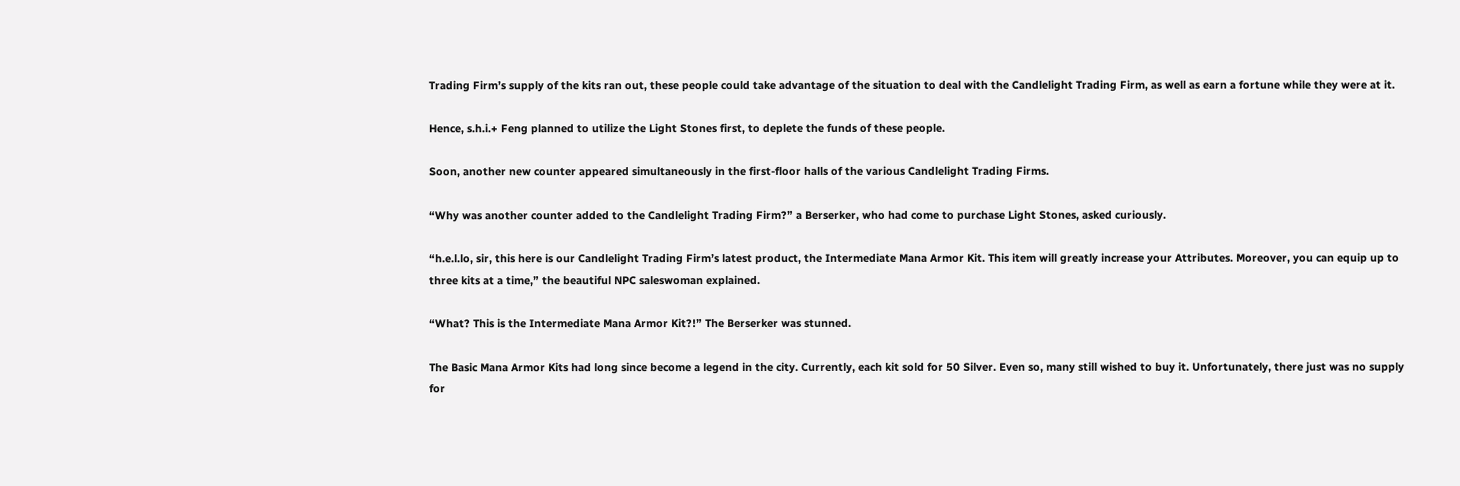Trading Firm’s supply of the kits ran out, these people could take advantage of the situation to deal with the Candlelight Trading Firm, as well as earn a fortune while they were at it.

Hence, s.h.i.+ Feng planned to utilize the Light Stones first, to deplete the funds of these people.

Soon, another new counter appeared simultaneously in the first-floor halls of the various Candlelight Trading Firms.

“Why was another counter added to the Candlelight Trading Firm?” a Berserker, who had come to purchase Light Stones, asked curiously.

“h.e.l.lo, sir, this here is our Candlelight Trading Firm’s latest product, the Intermediate Mana Armor Kit. This item will greatly increase your Attributes. Moreover, you can equip up to three kits at a time,” the beautiful NPC saleswoman explained.

“What? This is the Intermediate Mana Armor Kit?!” The Berserker was stunned.

The Basic Mana Armor Kits had long since become a legend in the city. Currently, each kit sold for 50 Silver. Even so, many still wished to buy it. Unfortunately, there just was no supply for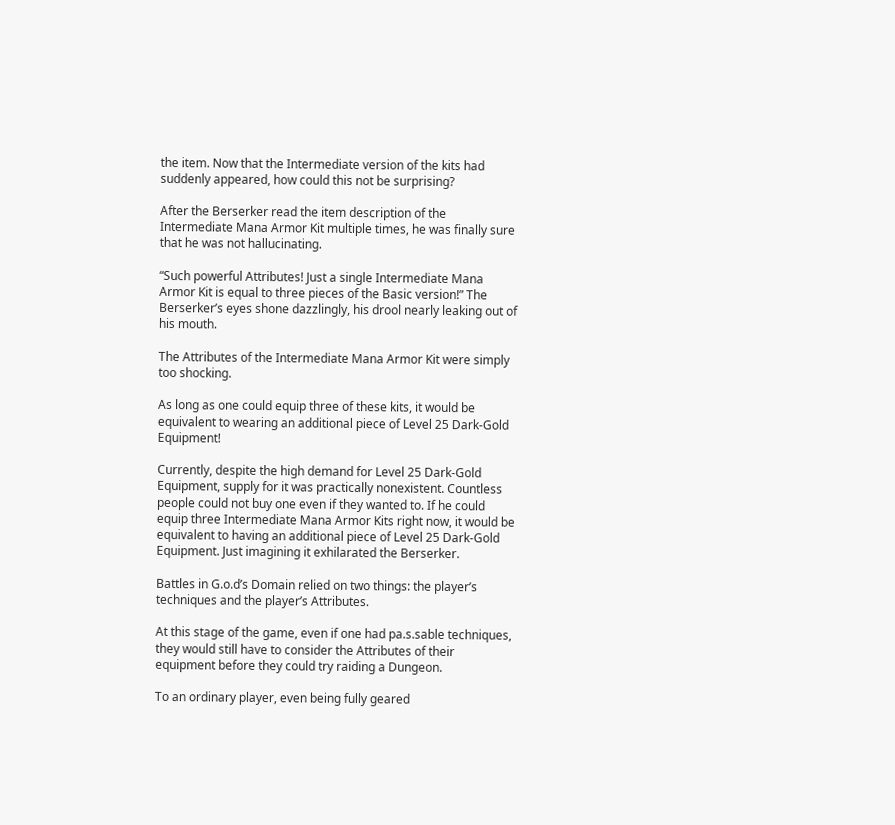the item. Now that the Intermediate version of the kits had suddenly appeared, how could this not be surprising?

After the Berserker read the item description of the Intermediate Mana Armor Kit multiple times, he was finally sure that he was not hallucinating.

“Such powerful Attributes! Just a single Intermediate Mana Armor Kit is equal to three pieces of the Basic version!” The Berserker’s eyes shone dazzlingly, his drool nearly leaking out of his mouth.

The Attributes of the Intermediate Mana Armor Kit were simply too shocking.

As long as one could equip three of these kits, it would be equivalent to wearing an additional piece of Level 25 Dark-Gold Equipment!

Currently, despite the high demand for Level 25 Dark-Gold Equipment, supply for it was practically nonexistent. Countless people could not buy one even if they wanted to. If he could equip three Intermediate Mana Armor Kits right now, it would be equivalent to having an additional piece of Level 25 Dark-Gold Equipment. Just imagining it exhilarated the Berserker.

Battles in G.o.d’s Domain relied on two things: the player’s techniques and the player’s Attributes.

At this stage of the game, even if one had pa.s.sable techniques, they would still have to consider the Attributes of their equipment before they could try raiding a Dungeon.

To an ordinary player, even being fully geared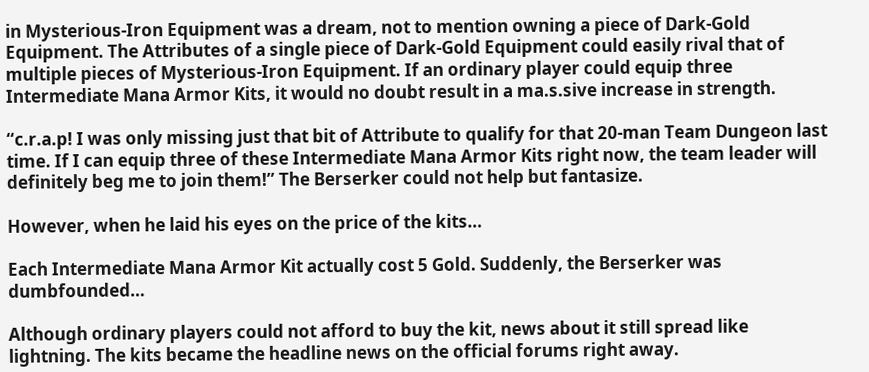in Mysterious-Iron Equipment was a dream, not to mention owning a piece of Dark-Gold Equipment. The Attributes of a single piece of Dark-Gold Equipment could easily rival that of multiple pieces of Mysterious-Iron Equipment. If an ordinary player could equip three Intermediate Mana Armor Kits, it would no doubt result in a ma.s.sive increase in strength.

“c.r.a.p! I was only missing just that bit of Attribute to qualify for that 20-man Team Dungeon last time. If I can equip three of these Intermediate Mana Armor Kits right now, the team leader will definitely beg me to join them!” The Berserker could not help but fantasize.

However, when he laid his eyes on the price of the kits…

Each Intermediate Mana Armor Kit actually cost 5 Gold. Suddenly, the Berserker was dumbfounded…

Although ordinary players could not afford to buy the kit, news about it still spread like lightning. The kits became the headline news on the official forums right away.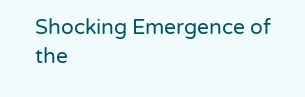Shocking Emergence of the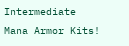Intermediate Mana Armor Kits!